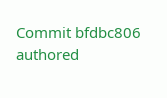Commit bfdbc806 authored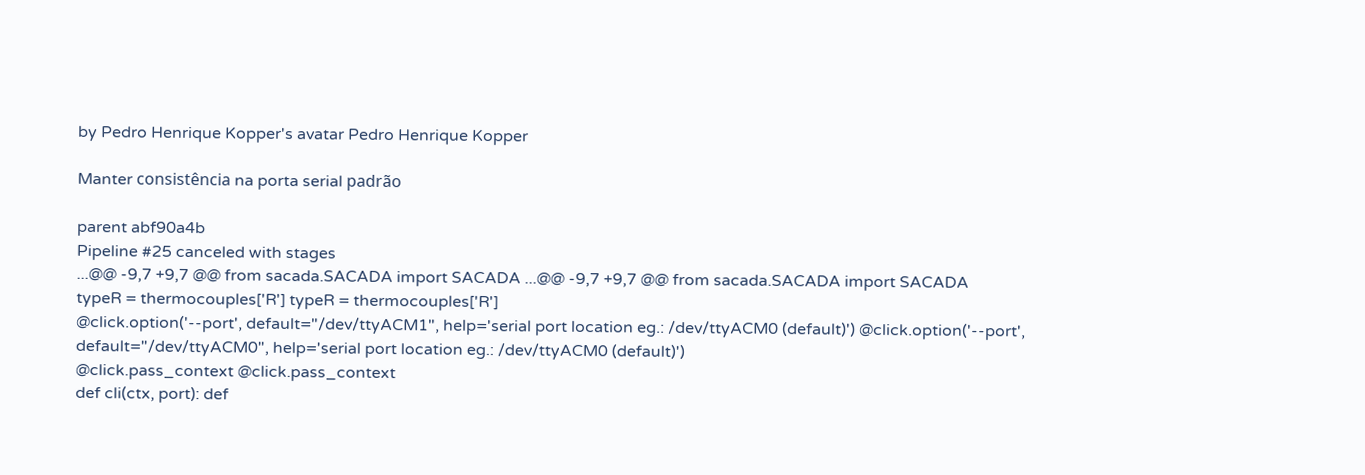by Pedro Henrique Kopper's avatar Pedro Henrique Kopper

Manter consistência na porta serial padrão

parent abf90a4b
Pipeline #25 canceled with stages
...@@ -9,7 +9,7 @@ from sacada.SACADA import SACADA ...@@ -9,7 +9,7 @@ from sacada.SACADA import SACADA
typeR = thermocouples['R'] typeR = thermocouples['R']
@click.option('--port', default="/dev/ttyACM1", help='serial port location eg.: /dev/ttyACM0 (default)') @click.option('--port', default="/dev/ttyACM0", help='serial port location eg.: /dev/ttyACM0 (default)')
@click.pass_context @click.pass_context
def cli(ctx, port): def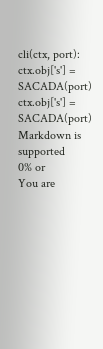cli(ctx, port):
ctx.obj['s'] = SACADA(port) ctx.obj['s'] = SACADA(port)
Markdown is supported
0% or
You are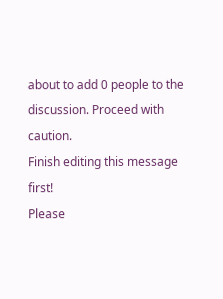about to add 0 people to the discussion. Proceed with caution.
Finish editing this message first!
Please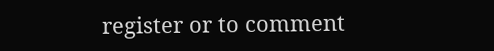register or to comment